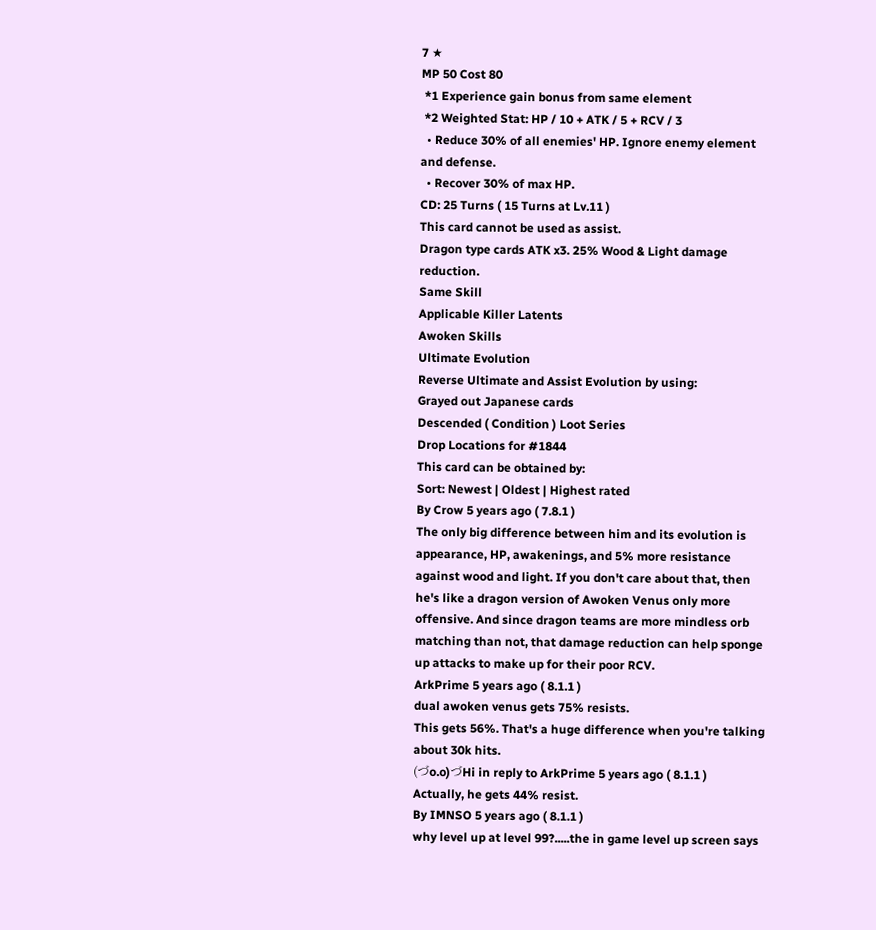7 ★
MP 50 Cost 80
 *1 Experience gain bonus from same element
 *2 Weighted Stat: HP / 10 + ATK / 5 + RCV / 3
  • Reduce 30% of all enemies' HP. Ignore enemy element and defense.
  • Recover 30% of max HP.
CD: 25 Turns ( 15 Turns at Lv.11 )
This card cannot be used as assist.
Dragon type cards ATK x3. 25% Wood & Light damage reduction.
Same Skill
Applicable Killer Latents
Awoken Skills
Ultimate Evolution
Reverse Ultimate and Assist Evolution by using:
Grayed out Japanese cards
Descended ( Condition ) Loot Series
Drop Locations for #1844
This card can be obtained by:
Sort: Newest | Oldest | Highest rated
By Crow 5 years ago ( 7.8.1 )
The only big difference between him and its evolution is appearance, HP, awakenings, and 5% more resistance against wood and light. If you don't care about that, then he's like a dragon version of Awoken Venus only more offensive. And since dragon teams are more mindless orb matching than not, that damage reduction can help sponge up attacks to make up for their poor RCV.
ArkPrime 5 years ago ( 8.1.1 )
dual awoken venus gets 75% resists.
This gets 56%. That's a huge difference when you're talking about 30k hits.
(づo.o)づHi in reply to ArkPrime 5 years ago ( 8.1.1 )
Actually, he gets 44% resist.
By IMNSO 5 years ago ( 8.1.1 )
why level up at level 99?.....the in game level up screen says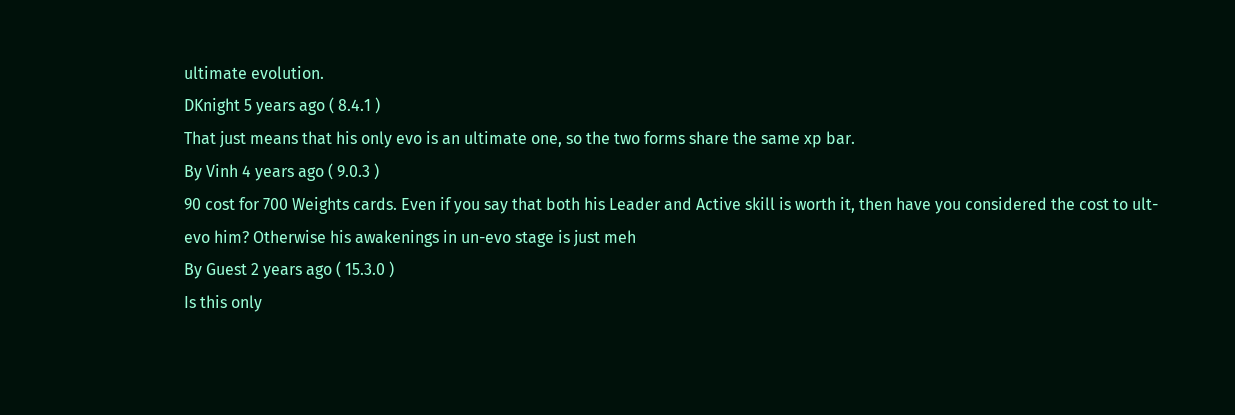ultimate evolution.
DKnight 5 years ago ( 8.4.1 )
That just means that his only evo is an ultimate one, so the two forms share the same xp bar.
By Vinh 4 years ago ( 9.0.3 )
90 cost for 700 Weights cards. Even if you say that both his Leader and Active skill is worth it, then have you considered the cost to ult-evo him? Otherwise his awakenings in un-evo stage is just meh
By Guest 2 years ago ( 15.3.0 )
Is this only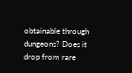obtainable through dungeons? Does it drop from rare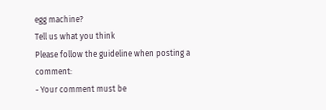egg machine?
Tell us what you think
Please follow the guideline when posting a comment:
- Your comment must be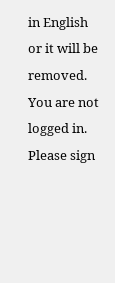in English or it will be removed.
You are not logged in. Please sign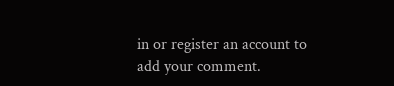in or register an account to add your comment.